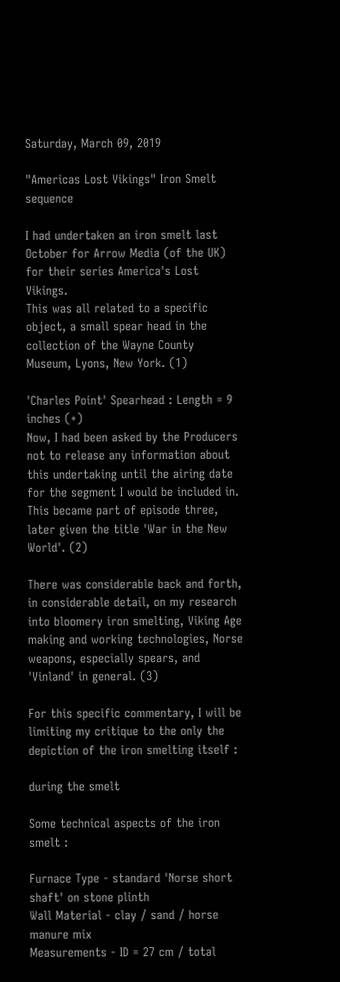Saturday, March 09, 2019

"Americas Lost Vikings" Iron Smelt sequence

I had undertaken an iron smelt last October for Arrow Media (of the UK) for their series America's Lost Vikings.
This was all related to a specific object, a small spear head in the collection of the Wayne County Museum, Lyons, New York. (1)

'Charles Point' Spearhead : Length = 9 inches (+)
Now, I had been asked by the Producers not to release any information about this undertaking until the airing date for the segment I would be included in. This became part of episode three, later given the title 'War in the New World'. (2)

There was considerable back and forth, in considerable detail, on my research into bloomery iron smelting, Viking Age making and working technologies, Norse weapons, especially spears, and 'Vinland' in general. (3)

For this specific commentary, I will be limiting my critique to the only the depiction of the iron smelting itself :

during the smelt

Some technical aspects of the iron smelt :

Furnace Type - standard 'Norse short shaft' on stone plinth
Wall Material - clay / sand / horse manure mix
Measurements - ID = 27 cm / total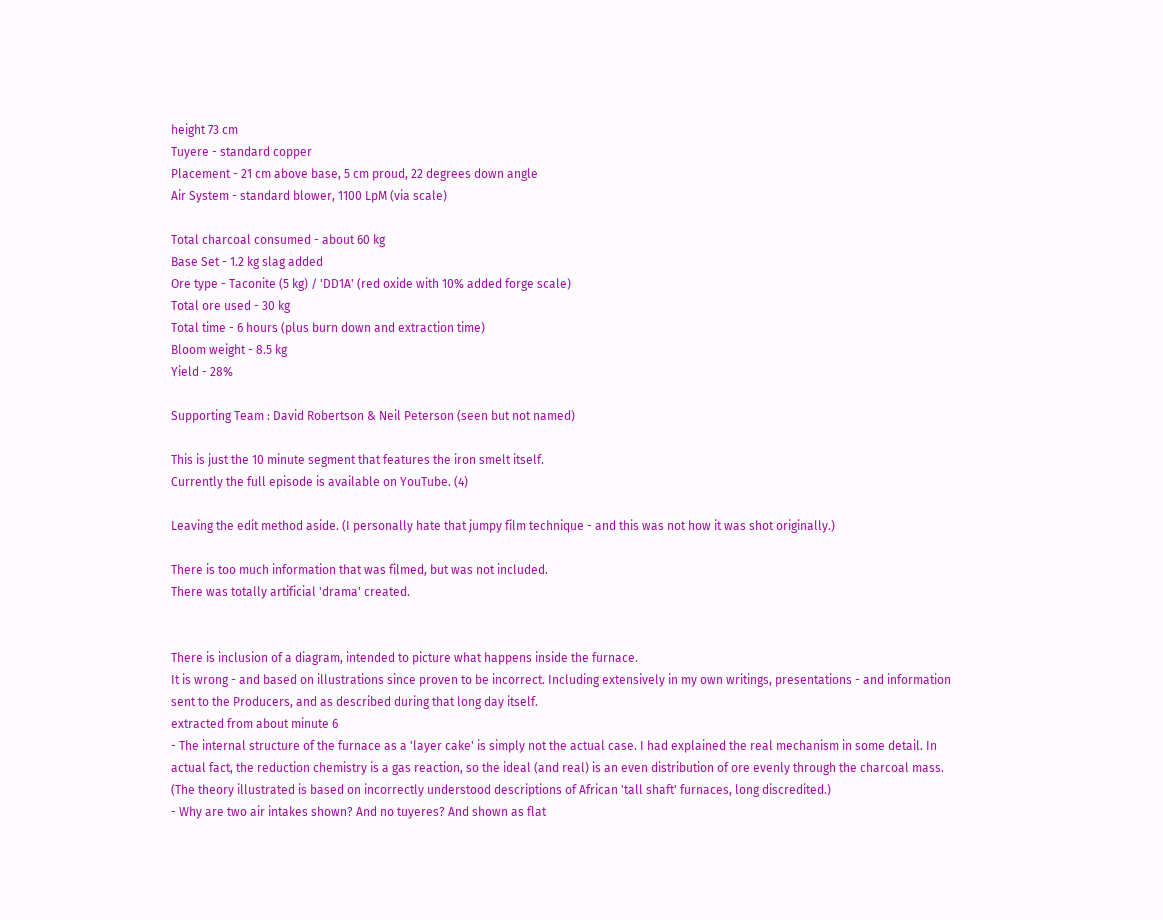height 73 cm
Tuyere - standard copper
Placement - 21 cm above base, 5 cm proud, 22 degrees down angle
Air System - standard blower, 1100 LpM (via scale)

Total charcoal consumed - about 60 kg
Base Set - 1.2 kg slag added
Ore type - Taconite (5 kg) / 'DD1A' (red oxide with 10% added forge scale)
Total ore used - 30 kg
Total time - 6 hours (plus burn down and extraction time)
Bloom weight - 8.5 kg
Yield - 28%

Supporting Team : David Robertson & Neil Peterson (seen but not named)

This is just the 10 minute segment that features the iron smelt itself.
Currently the full episode is available on YouTube. (4)

Leaving the edit method aside. (I personally hate that jumpy film technique - and this was not how it was shot originally.)

There is too much information that was filmed, but was not included.
There was totally artificial 'drama' created.


There is inclusion of a diagram, intended to picture what happens inside the furnace.
It is wrong - and based on illustrations since proven to be incorrect. Including extensively in my own writings, presentations - and information sent to the Producers, and as described during that long day itself.
extracted from about minute 6
- The internal structure of the furnace as a 'layer cake' is simply not the actual case. I had explained the real mechanism in some detail. In actual fact, the reduction chemistry is a gas reaction, so the ideal (and real) is an even distribution of ore evenly through the charcoal mass.
(The theory illustrated is based on incorrectly understood descriptions of African 'tall shaft' furnaces, long discredited.)
- Why are two air intakes shown? And no tuyeres? And shown as flat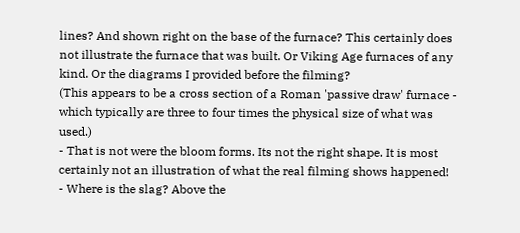lines? And shown right on the base of the furnace? This certainly does not illustrate the furnace that was built. Or Viking Age furnaces of any kind. Or the diagrams I provided before the filming?
(This appears to be a cross section of a Roman 'passive draw' furnace - which typically are three to four times the physical size of what was used.)
- That is not were the bloom forms. Its not the right shape. It is most certainly not an illustration of what the real filming shows happened!
- Where is the slag? Above the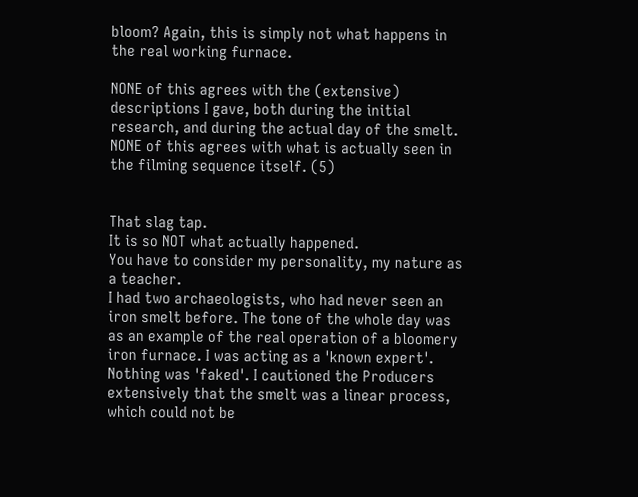bloom? Again, this is simply not what happens in the real working furnace.

NONE of this agrees with the (extensive) descriptions I gave, both during the initial research, and during the actual day of the smelt.
NONE of this agrees with what is actually seen in the filming sequence itself. (5)


That slag tap.
It is so NOT what actually happened.
You have to consider my personality, my nature as a teacher.
I had two archaeologists, who had never seen an iron smelt before. The tone of the whole day was as an example of the real operation of a bloomery iron furnace. I was acting as a 'known expert'. Nothing was 'faked'. I cautioned the Producers extensively that the smelt was a linear process, which could not be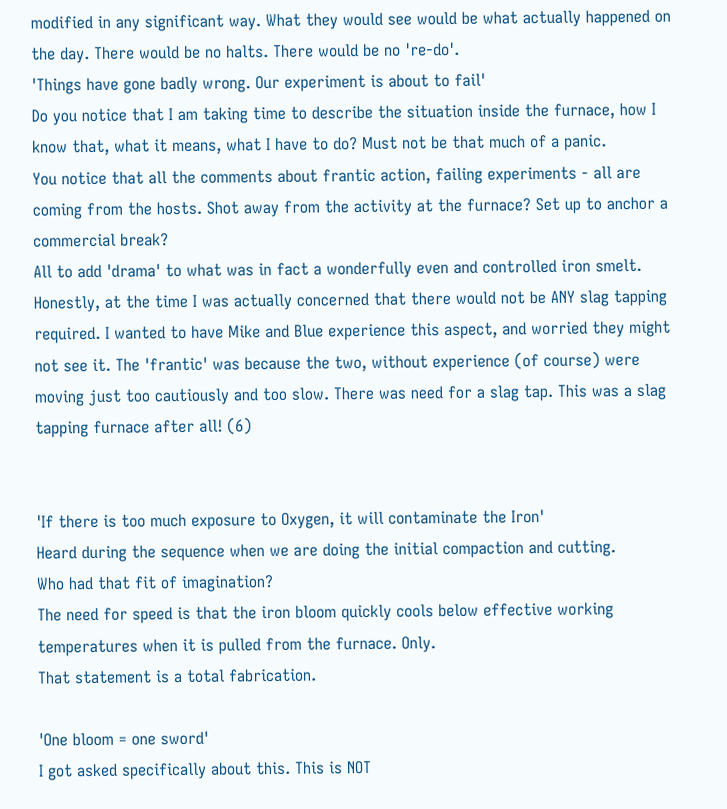modified in any significant way. What they would see would be what actually happened on the day. There would be no halts. There would be no 're-do'.
'Things have gone badly wrong. Our experiment is about to fail'
Do you notice that I am taking time to describe the situation inside the furnace, how I know that, what it means, what I have to do? Must not be that much of a panic.
You notice that all the comments about frantic action, failing experiments - all are coming from the hosts. Shot away from the activity at the furnace? Set up to anchor a commercial break?
All to add 'drama' to what was in fact a wonderfully even and controlled iron smelt. Honestly, at the time I was actually concerned that there would not be ANY slag tapping required. I wanted to have Mike and Blue experience this aspect, and worried they might not see it. The 'frantic' was because the two, without experience (of course) were moving just too cautiously and too slow. There was need for a slag tap. This was a slag tapping furnace after all! (6)


'If there is too much exposure to Oxygen, it will contaminate the Iron'
Heard during the sequence when we are doing the initial compaction and cutting.
Who had that fit of imagination?
The need for speed is that the iron bloom quickly cools below effective working temperatures when it is pulled from the furnace. Only.
That statement is a total fabrication.

'One bloom = one sword'
I got asked specifically about this. This is NOT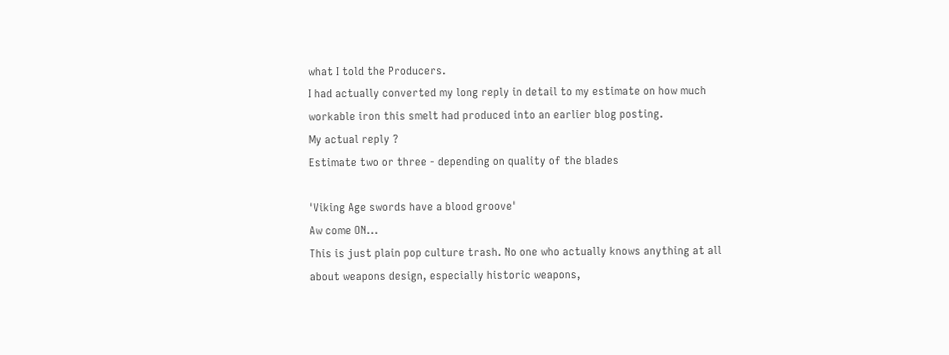what I told the Producers.
I had actually converted my long reply in detail to my estimate on how much workable iron this smelt had produced into an earlier blog posting.
My actual reply ?
Estimate two or three - depending on quality of the blades

'Viking Age swords have a blood groove'
Aw come ON...
This is just plain pop culture trash. No one who actually knows anything at all about weapons design, especially historic weapons,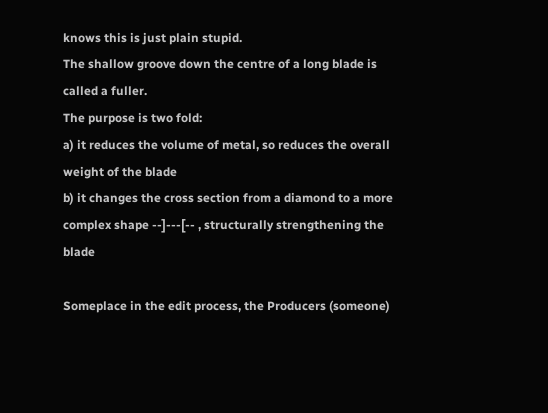knows this is just plain stupid.
The shallow groove down the centre of a long blade is called a fuller.
The purpose is two fold:
a) it reduces the volume of metal, so reduces the overall weight of the blade
b) it changes the cross section from a diamond to a more complex shape --]---[-- , structurally strengthening the blade

Someplace in the edit process, the Producers (someone)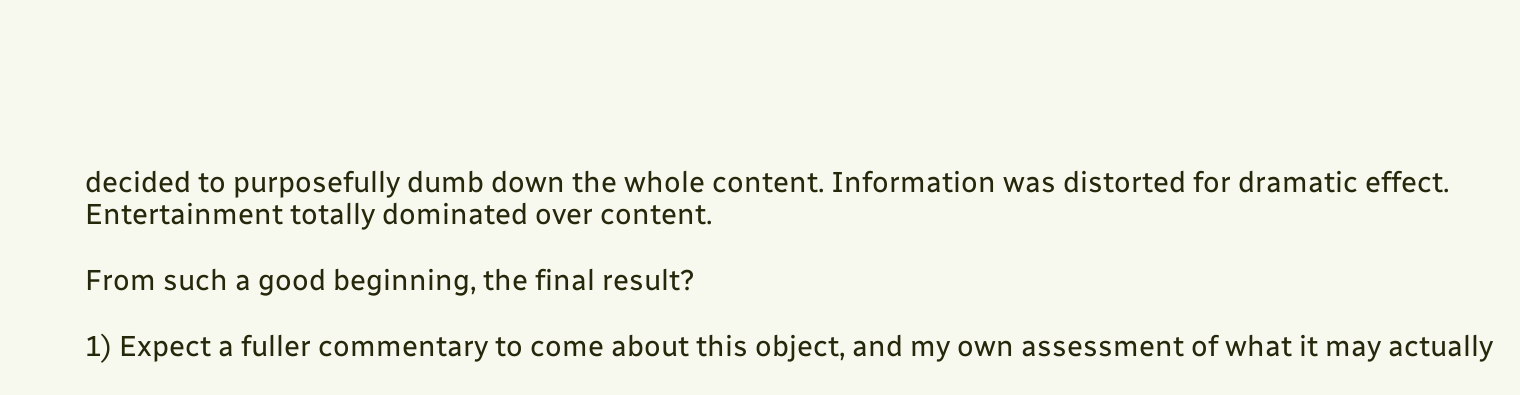decided to purposefully dumb down the whole content. Information was distorted for dramatic effect.
Entertainment totally dominated over content.

From such a good beginning, the final result?

1) Expect a fuller commentary to come about this object, and my own assessment of what it may actually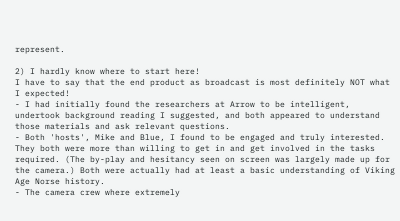represent.

2) I hardly know where to start here!
I have to say that the end product as broadcast is most definitely NOT what I expected!
- I had initially found the researchers at Arrow to be intelligent, undertook background reading I suggested, and both appeared to understand those materials and ask relevant questions.
- Both 'hosts', Mike and Blue, I found to be engaged and truly interested. They both were more than willing to get in and get involved in the tasks required. (The by-play and hesitancy seen on screen was largely made up for the camera.) Both were actually had at least a basic understanding of Viking Age Norse history.
- The camera crew where extremely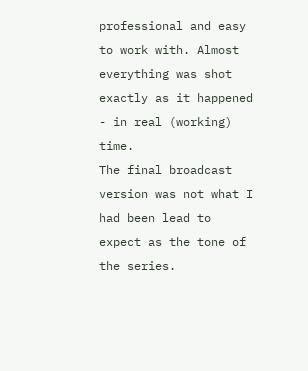professional and easy to work with. Almost everything was shot exactly as it happened - in real (working) time.
The final broadcast version was not what I had been lead to expect as the tone of the series.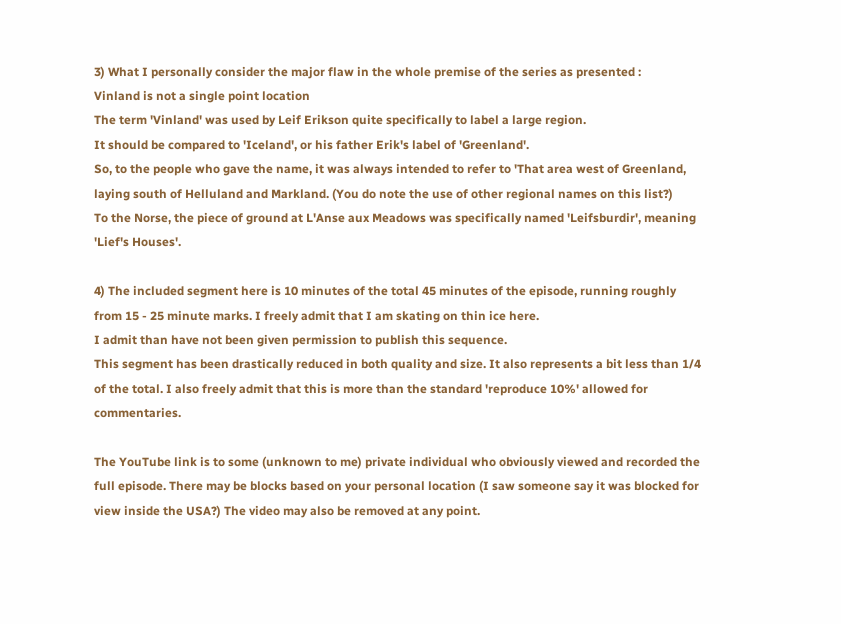3) What I personally consider the major flaw in the whole premise of the series as presented :
Vinland is not a single point location
The term 'Vinland' was used by Leif Erikson quite specifically to label a large region.
It should be compared to 'Iceland', or his father Erik's label of 'Greenland'.
So, to the people who gave the name, it was always intended to refer to 'That area west of Greenland, laying south of Helluland and Markland. (You do note the use of other regional names on this list?)
To the Norse, the piece of ground at L'Anse aux Meadows was specifically named 'Leifsburdir', meaning 'Lief's Houses'.

4) The included segment here is 10 minutes of the total 45 minutes of the episode, running roughly from 15 - 25 minute marks. I freely admit that I am skating on thin ice here.
I admit than have not been given permission to publish this sequence.
This segment has been drastically reduced in both quality and size. It also represents a bit less than 1/4 of the total. I also freely admit that this is more than the standard 'reproduce 10%' allowed for commentaries.

The YouTube link is to some (unknown to me) private individual who obviously viewed and recorded the full episode. There may be blocks based on your personal location (I saw someone say it was blocked for view inside the USA?) The video may also be removed at any point.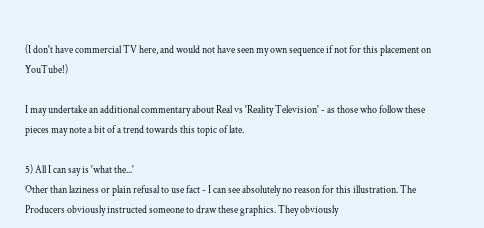(I don't have commercial TV here, and would not have seen my own sequence if not for this placement on YouTube!)

I may undertake an additional commentary about Real vs 'Reality Television' - as those who follow these pieces may note a bit of a trend towards this topic of late.

5) All I can say is 'what the...'
Other than laziness or plain refusal to use fact - I can see absolutely no reason for this illustration. The Producers obviously instructed someone to draw these graphics. They obviously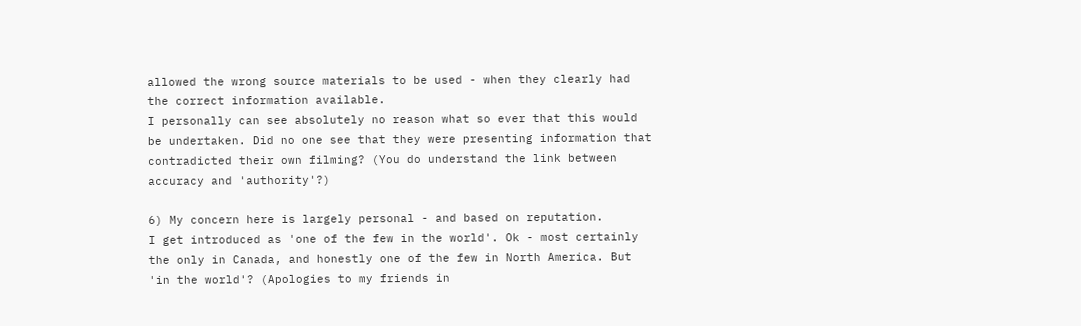allowed the wrong source materials to be used - when they clearly had the correct information available.
I personally can see absolutely no reason what so ever that this would be undertaken. Did no one see that they were presenting information that contradicted their own filming? (You do understand the link between accuracy and 'authority'?)

6) My concern here is largely personal - and based on reputation.
I get introduced as 'one of the few in the world'. Ok - most certainly the only in Canada, and honestly one of the few in North America. But 'in the world'? (Apologies to my friends in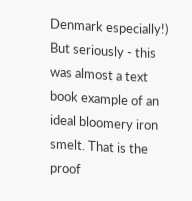Denmark especially!)
But seriously - this was almost a text book example of an ideal bloomery iron smelt. That is the proof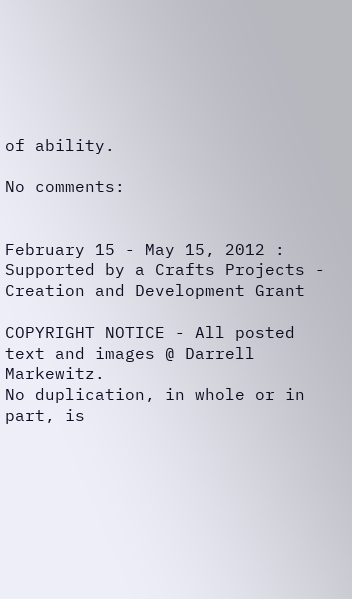of ability.

No comments:


February 15 - May 15, 2012 : Supported by a Crafts Projects - Creation and Development Grant

COPYRIGHT NOTICE - All posted text and images @ Darrell Markewitz.
No duplication, in whole or in part, is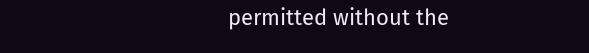permitted without the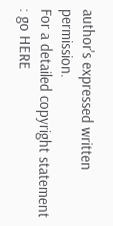author's expressed written permission.
For a detailed copyright statement : go HERE